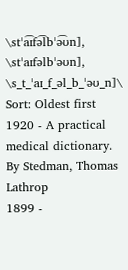\stˈa͡ɪfə͡lbˈə͡ʊn], \stˈaɪfəlbˈəʊn], \s_t_ˈaɪ_f_əl_b_ˈəʊ_n]\
Sort: Oldest first
1920 - A practical medical dictionary.
By Stedman, Thomas Lathrop
1899 -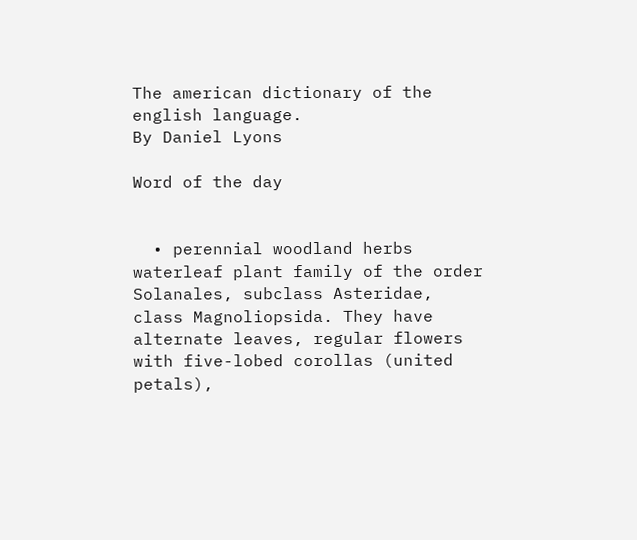The american dictionary of the english language.
By Daniel Lyons

Word of the day


  • perennial woodland herbs waterleaf plant family of the order Solanales, subclass Asteridae, class Magnoliopsida. They have alternate leaves, regular flowers with five-lobed corollas (united petals),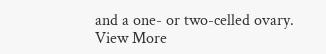and a one- or two-celled ovary.
View More